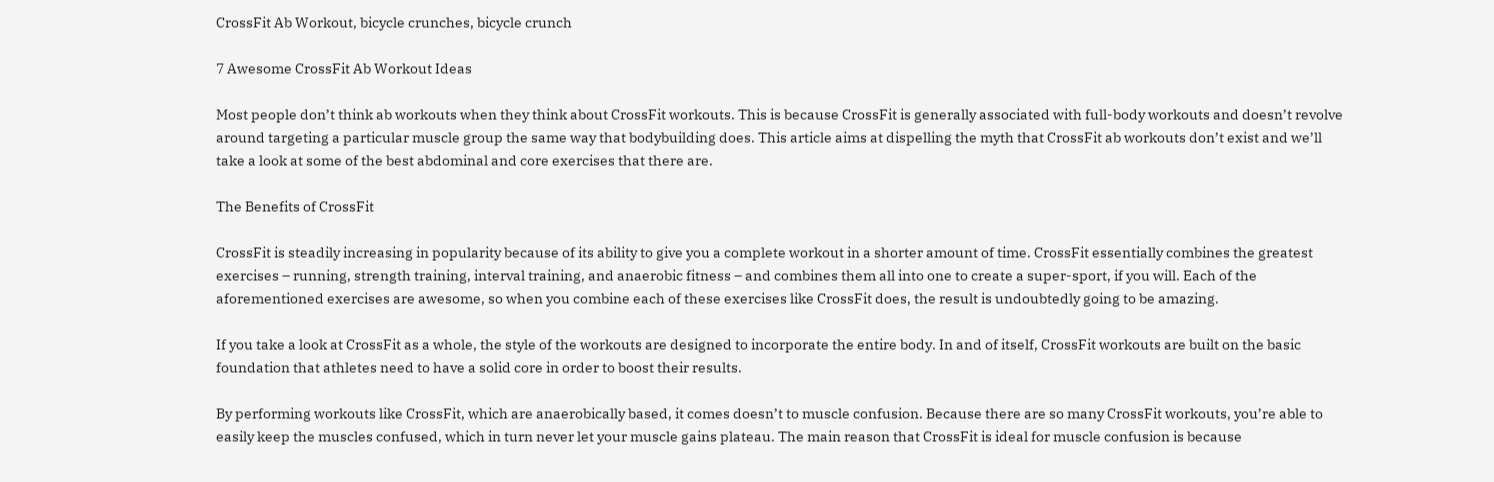CrossFit Ab Workout, bicycle crunches, bicycle crunch

7 Awesome CrossFit Ab Workout Ideas

Most people don’t think ab workouts when they think about CrossFit workouts. This is because CrossFit is generally associated with full-body workouts and doesn’t revolve around targeting a particular muscle group the same way that bodybuilding does. This article aims at dispelling the myth that CrossFit ab workouts don’t exist and we’ll take a look at some of the best abdominal and core exercises that there are.

The Benefits of CrossFit

CrossFit is steadily increasing in popularity because of its ability to give you a complete workout in a shorter amount of time. CrossFit essentially combines the greatest exercises – running, strength training, interval training, and anaerobic fitness – and combines them all into one to create a super-sport, if you will. Each of the aforementioned exercises are awesome, so when you combine each of these exercises like CrossFit does, the result is undoubtedly going to be amazing.

If you take a look at CrossFit as a whole, the style of the workouts are designed to incorporate the entire body. In and of itself, CrossFit workouts are built on the basic foundation that athletes need to have a solid core in order to boost their results.

By performing workouts like CrossFit, which are anaerobically based, it comes doesn’t to muscle confusion. Because there are so many CrossFit workouts, you’re able to easily keep the muscles confused, which in turn never let your muscle gains plateau. The main reason that CrossFit is ideal for muscle confusion is because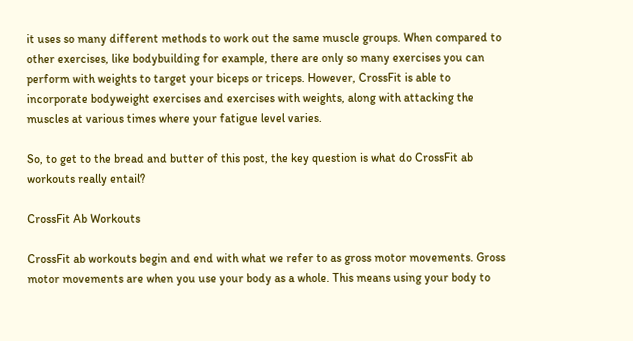it uses so many different methods to work out the same muscle groups. When compared to other exercises, like bodybuilding for example, there are only so many exercises you can perform with weights to target your biceps or triceps. However, CrossFit is able to incorporate bodyweight exercises and exercises with weights, along with attacking the muscles at various times where your fatigue level varies.

So, to get to the bread and butter of this post, the key question is what do CrossFit ab workouts really entail?

CrossFit Ab Workouts

CrossFit ab workouts begin and end with what we refer to as gross motor movements. Gross motor movements are when you use your body as a whole. This means using your body to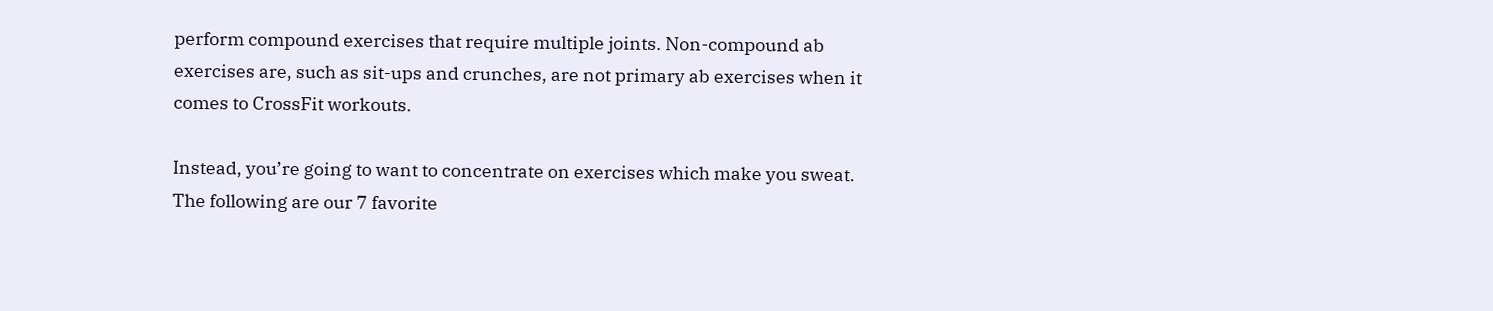perform compound exercises that require multiple joints. Non-compound ab exercises are, such as sit-ups and crunches, are not primary ab exercises when it comes to CrossFit workouts.

Instead, you’re going to want to concentrate on exercises which make you sweat. The following are our 7 favorite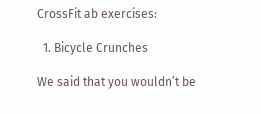CrossFit ab exercises:

  1. Bicycle Crunches

We said that you wouldn’t be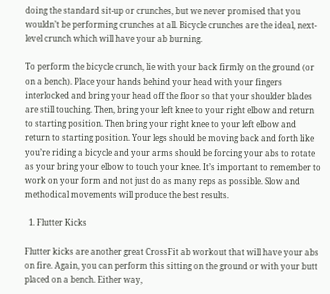doing the standard sit-up or crunches, but we never promised that you wouldn’t be performing crunches at all. Bicycle crunches are the ideal, next-level crunch which will have your ab burning.

To perform the bicycle crunch, lie with your back firmly on the ground (or on a bench). Place your hands behind your head with your fingers interlocked and bring your head off the floor so that your shoulder blades are still touching. Then, bring your left knee to your right elbow and return to starting position. Then bring your right knee to your left elbow and return to starting position. Your legs should be moving back and forth like you’re riding a bicycle and your arms should be forcing your abs to rotate as your bring your elbow to touch your knee. It’s important to remember to work on your form and not just do as many reps as possible. Slow and methodical movements will produce the best results.

  1. Flutter Kicks

Flutter kicks are another great CrossFit ab workout that will have your abs on fire. Again, you can perform this sitting on the ground or with your butt placed on a bench. Either way,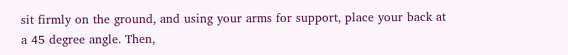sit firmly on the ground, and using your arms for support, place your back at a 45 degree angle. Then,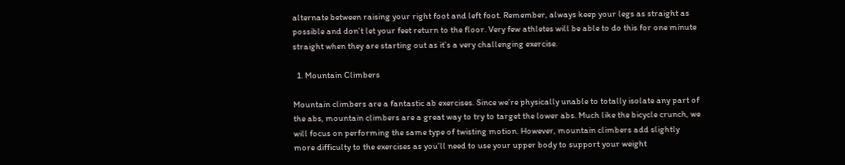alternate between raising your right foot and left foot. Remember, always keep your legs as straight as possible and don’t let your feet return to the floor. Very few athletes will be able to do this for one minute straight when they are starting out as it’s a very challenging exercise.

  1. Mountain Climbers

Mountain climbers are a fantastic ab exercises. Since we’re physically unable to totally isolate any part of the abs, mountain climbers are a great way to try to target the lower abs. Much like the bicycle crunch, we will focus on performing the same type of twisting motion. However, mountain climbers add slightly more difficulty to the exercises as you’ll need to use your upper body to support your weight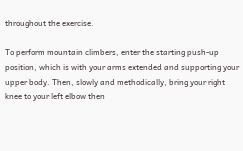throughout the exercise.

To perform mountain climbers, enter the starting push-up position, which is with your arms extended and supporting your upper body. Then, slowly and methodically, bring your right knee to your left elbow then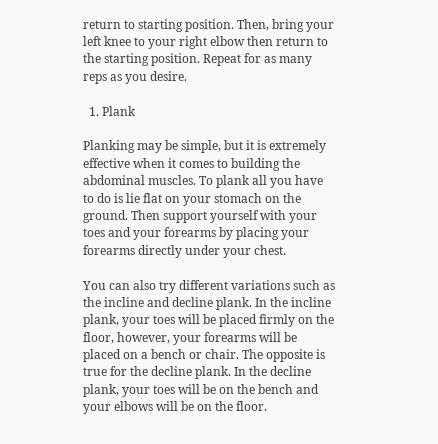return to starting position. Then, bring your left knee to your right elbow then return to the starting position. Repeat for as many reps as you desire.

  1. Plank

Planking may be simple, but it is extremely effective when it comes to building the abdominal muscles. To plank all you have to do is lie flat on your stomach on the ground. Then support yourself with your toes and your forearms by placing your forearms directly under your chest.

You can also try different variations such as the incline and decline plank. In the incline plank, your toes will be placed firmly on the floor, however, your forearms will be placed on a bench or chair. The opposite is true for the decline plank. In the decline plank, your toes will be on the bench and your elbows will be on the floor.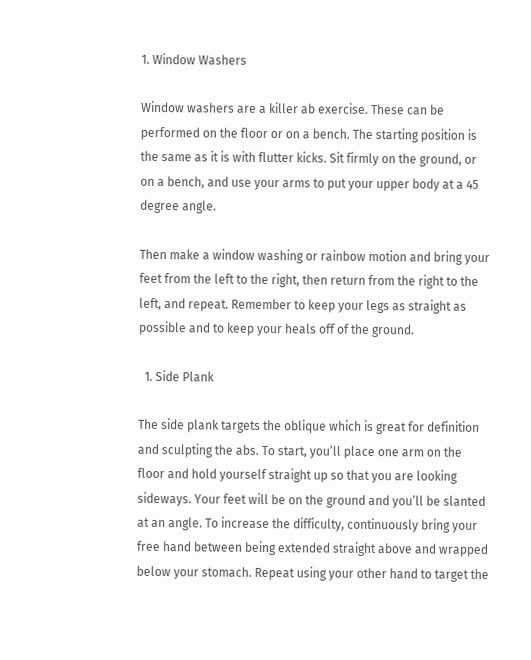1. Window Washers

Window washers are a killer ab exercise. These can be performed on the floor or on a bench. The starting position is the same as it is with flutter kicks. Sit firmly on the ground, or on a bench, and use your arms to put your upper body at a 45 degree angle.

Then make a window washing or rainbow motion and bring your feet from the left to the right, then return from the right to the left, and repeat. Remember to keep your legs as straight as possible and to keep your heals off of the ground.

  1. Side Plank

The side plank targets the oblique which is great for definition and sculpting the abs. To start, you’ll place one arm on the floor and hold yourself straight up so that you are looking sideways. Your feet will be on the ground and you’ll be slanted at an angle. To increase the difficulty, continuously bring your free hand between being extended straight above and wrapped below your stomach. Repeat using your other hand to target the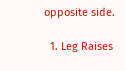opposite side.

  1. Leg Raises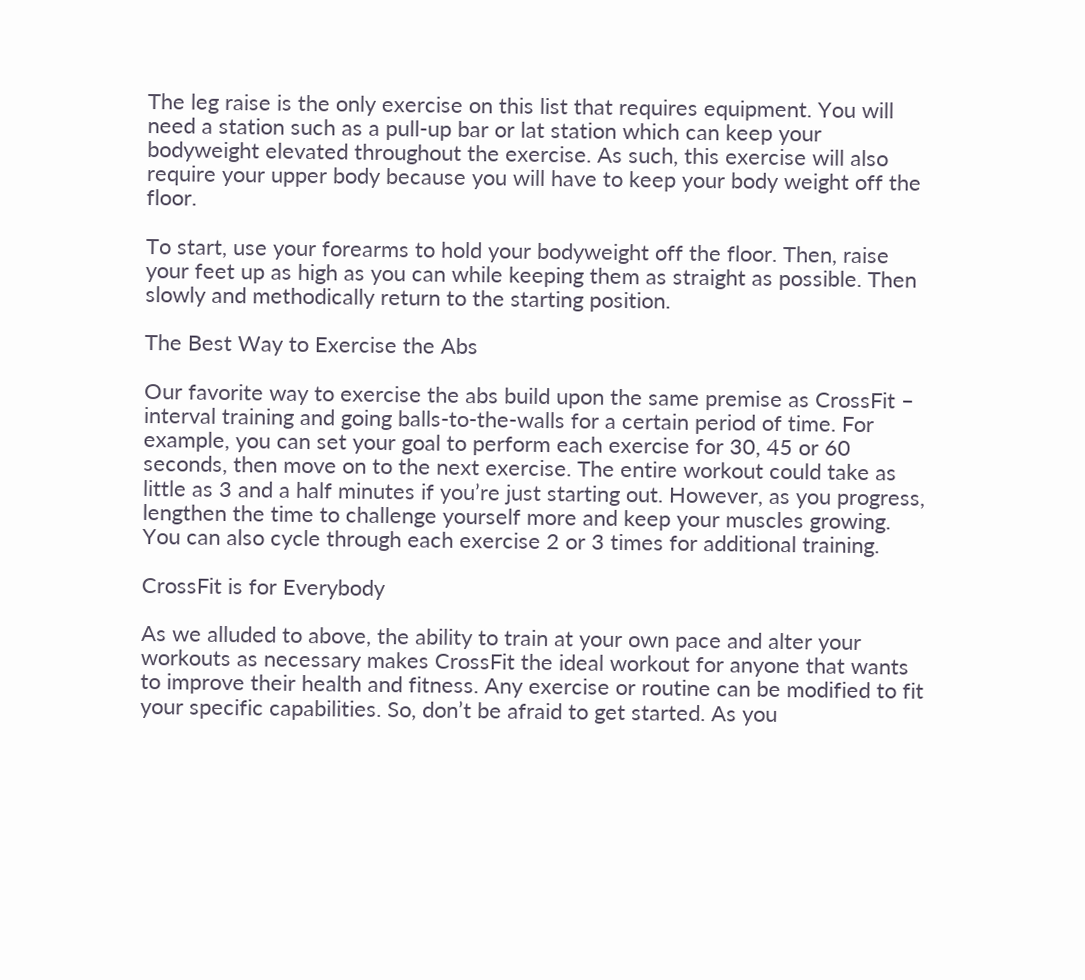The leg raise is the only exercise on this list that requires equipment. You will need a station such as a pull-up bar or lat station which can keep your bodyweight elevated throughout the exercise. As such, this exercise will also require your upper body because you will have to keep your body weight off the floor.

To start, use your forearms to hold your bodyweight off the floor. Then, raise your feet up as high as you can while keeping them as straight as possible. Then slowly and methodically return to the starting position.

The Best Way to Exercise the Abs

Our favorite way to exercise the abs build upon the same premise as CrossFit – interval training and going balls-to-the-walls for a certain period of time. For example, you can set your goal to perform each exercise for 30, 45 or 60 seconds, then move on to the next exercise. The entire workout could take as little as 3 and a half minutes if you’re just starting out. However, as you progress, lengthen the time to challenge yourself more and keep your muscles growing. You can also cycle through each exercise 2 or 3 times for additional training.

CrossFit is for Everybody

As we alluded to above, the ability to train at your own pace and alter your workouts as necessary makes CrossFit the ideal workout for anyone that wants to improve their health and fitness. Any exercise or routine can be modified to fit your specific capabilities. So, don’t be afraid to get started. As you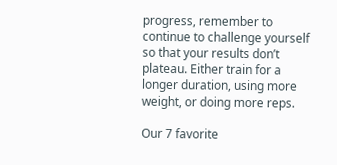progress, remember to continue to challenge yourself so that your results don’t plateau. Either train for a longer duration, using more weight, or doing more reps.

Our 7 favorite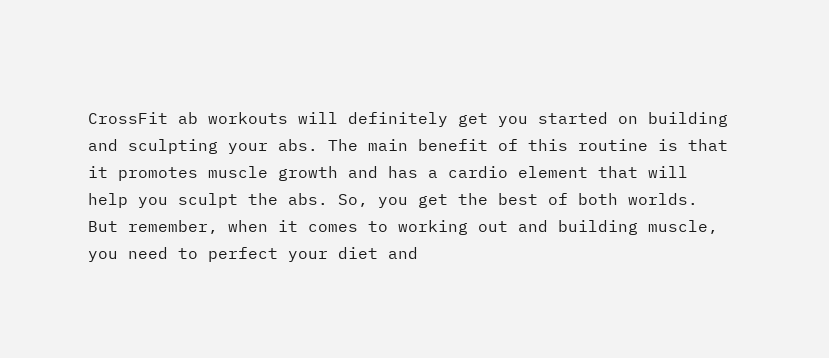CrossFit ab workouts will definitely get you started on building and sculpting your abs. The main benefit of this routine is that it promotes muscle growth and has a cardio element that will help you sculpt the abs. So, you get the best of both worlds. But remember, when it comes to working out and building muscle, you need to perfect your diet and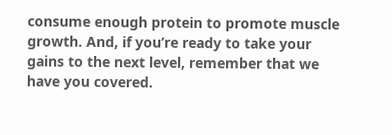consume enough protein to promote muscle growth. And, if you’re ready to take your gains to the next level, remember that we have you covered.